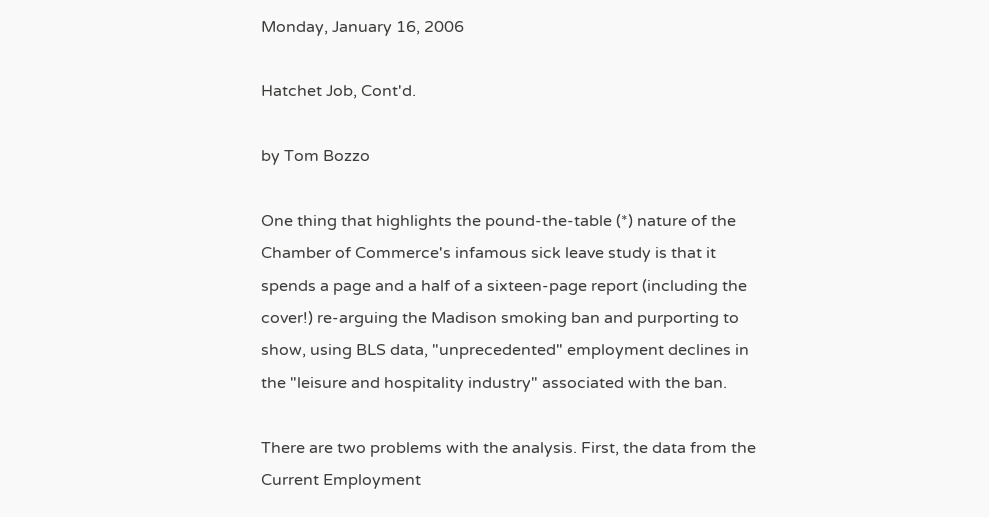Monday, January 16, 2006

Hatchet Job, Cont'd.

by Tom Bozzo

One thing that highlights the pound-the-table (*) nature of the Chamber of Commerce's infamous sick leave study is that it spends a page and a half of a sixteen-page report (including the cover!) re-arguing the Madison smoking ban and purporting to show, using BLS data, "unprecedented" employment declines in the "leisure and hospitality industry" associated with the ban.

There are two problems with the analysis. First, the data from the Current Employment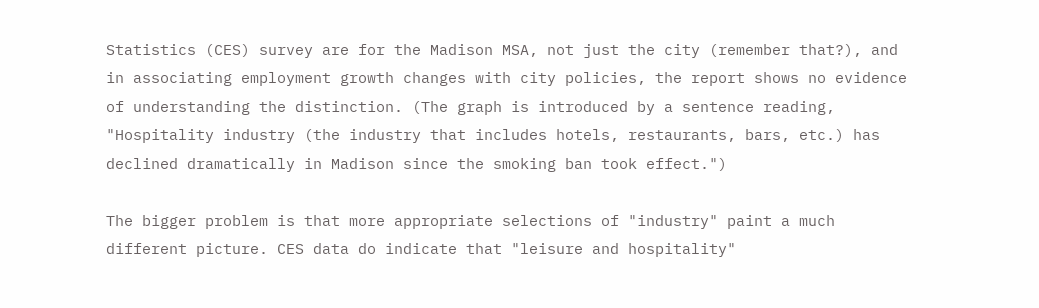Statistics (CES) survey are for the Madison MSA, not just the city (remember that?), and in associating employment growth changes with city policies, the report shows no evidence of understanding the distinction. (The graph is introduced by a sentence reading, "Hospitality industry (the industry that includes hotels, restaurants, bars, etc.) has declined dramatically in Madison since the smoking ban took effect.")

The bigger problem is that more appropriate selections of "industry" paint a much different picture. CES data do indicate that "leisure and hospitality"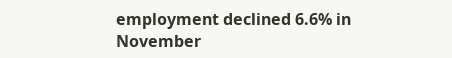employment declined 6.6% in November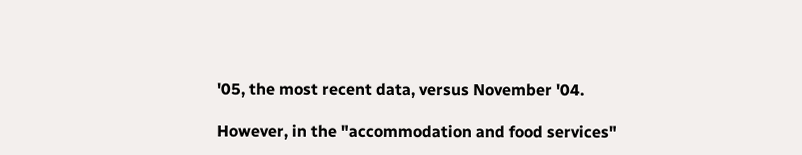'05, the most recent data, versus November '04.

However, in the "accommodation and food services"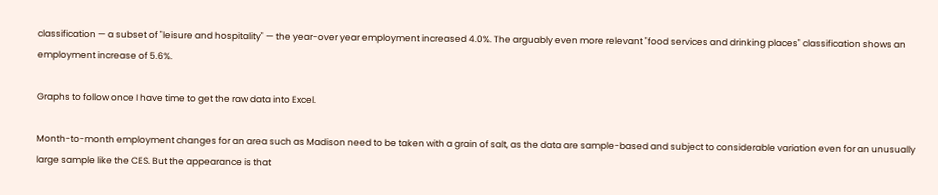classification — a subset of "leisure and hospitality" — the year-over year employment increased 4.0%. The arguably even more relevant "food services and drinking places" classification shows an employment increase of 5.6%.

Graphs to follow once I have time to get the raw data into Excel.

Month-to-month employment changes for an area such as Madison need to be taken with a grain of salt, as the data are sample-based and subject to considerable variation even for an unusually large sample like the CES. But the appearance is that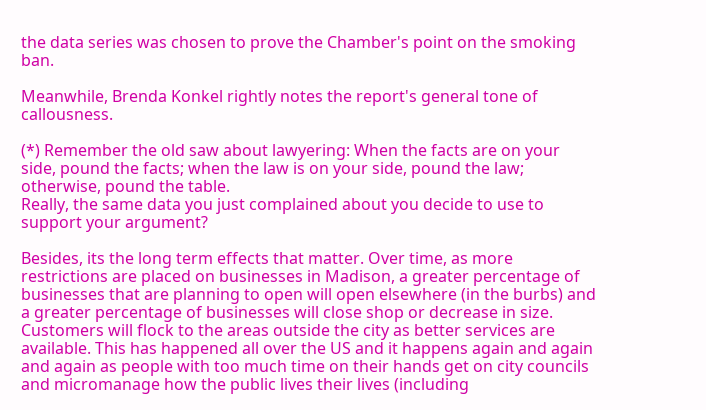the data series was chosen to prove the Chamber's point on the smoking ban.

Meanwhile, Brenda Konkel rightly notes the report's general tone of callousness.

(*) Remember the old saw about lawyering: When the facts are on your side, pound the facts; when the law is on your side, pound the law; otherwise, pound the table.
Really, the same data you just complained about you decide to use to support your argument?

Besides, its the long term effects that matter. Over time, as more restrictions are placed on businesses in Madison, a greater percentage of businesses that are planning to open will open elsewhere (in the burbs) and a greater percentage of businesses will close shop or decrease in size. Customers will flock to the areas outside the city as better services are available. This has happened all over the US and it happens again and again and again as people with too much time on their hands get on city councils and micromanage how the public lives their lives (including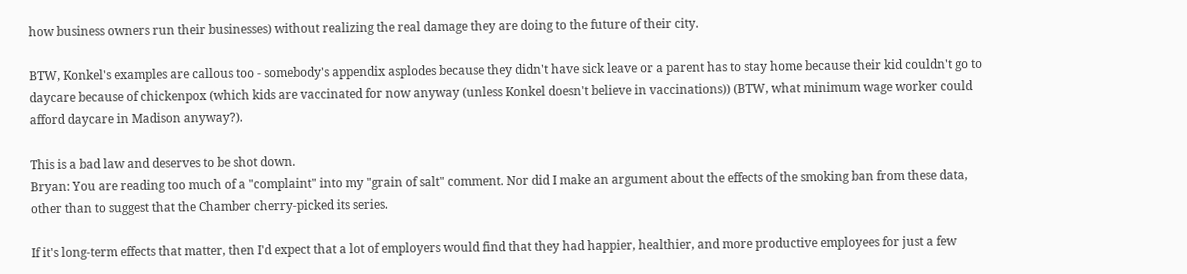how business owners run their businesses) without realizing the real damage they are doing to the future of their city.

BTW, Konkel's examples are callous too - somebody's appendix asplodes because they didn't have sick leave or a parent has to stay home because their kid couldn't go to daycare because of chickenpox (which kids are vaccinated for now anyway (unless Konkel doesn't believe in vaccinations)) (BTW, what minimum wage worker could afford daycare in Madison anyway?).

This is a bad law and deserves to be shot down.
Bryan: You are reading too much of a "complaint" into my "grain of salt" comment. Nor did I make an argument about the effects of the smoking ban from these data, other than to suggest that the Chamber cherry-picked its series.

If it's long-term effects that matter, then I'd expect that a lot of employers would find that they had happier, healthier, and more productive employees for just a few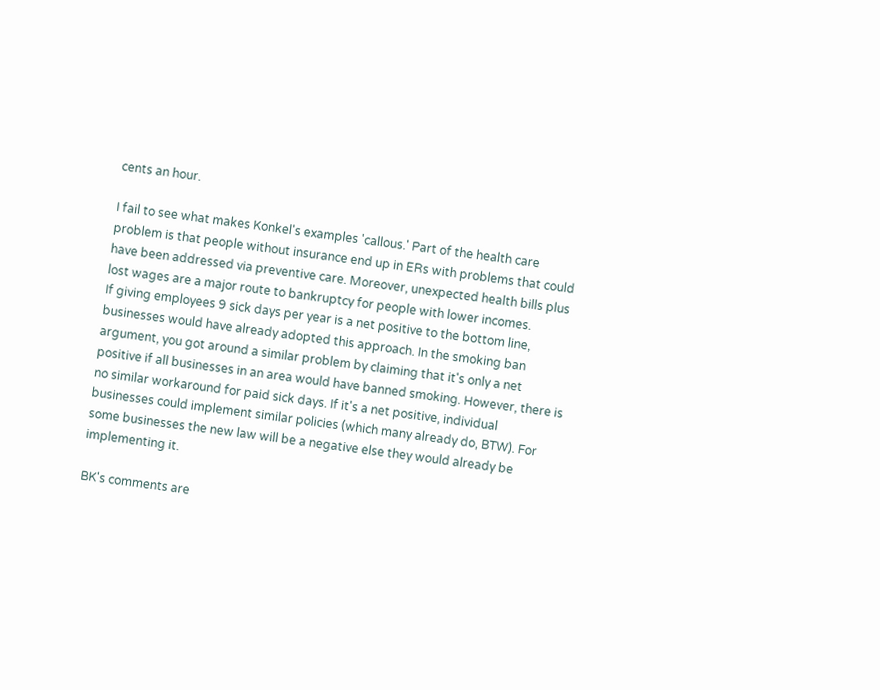cents an hour.

I fail to see what makes Konkel's examples 'callous.' Part of the health care problem is that people without insurance end up in ERs with problems that could have been addressed via preventive care. Moreover, unexpected health bills plus lost wages are a major route to bankruptcy for people with lower incomes.
If giving employees 9 sick days per year is a net positive to the bottom line, businesses would have already adopted this approach. In the smoking ban argument, you got around a similar problem by claiming that it's only a net positive if all businesses in an area would have banned smoking. However, there is no similar workaround for paid sick days. If it's a net positive, individual businesses could implement similar policies (which many already do, BTW). For some businesses the new law will be a negative else they would already be implementing it.

BK's comments are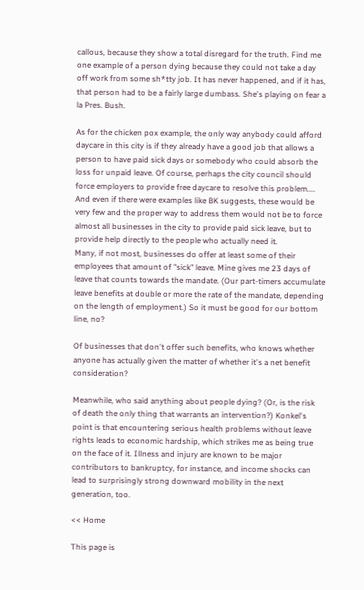callous, because they show a total disregard for the truth. Find me one example of a person dying because they could not take a day off work from some sh*tty job. It has never happened, and if it has, that person had to be a fairly large dumbass. She's playing on fear a la Pres. Bush.

As for the chicken pox example, the only way anybody could afford daycare in this city is if they already have a good job that allows a person to have paid sick days or somebody who could absorb the loss for unpaid leave. Of course, perhaps the city council should force employers to provide free daycare to resolve this problem.... And even if there were examples like BK suggests, these would be very few and the proper way to address them would not be to force almost all businesses in the city to provide paid sick leave, but to provide help directly to the people who actually need it.
Many, if not most, businesses do offer at least some of their employees that amount of "sick" leave. Mine gives me 23 days of leave that counts towards the mandate. (Our part-timers accumulate leave benefits at double or more the rate of the mandate, depending on the length of employment.) So it must be good for our bottom line, no?

Of businesses that don't offer such benefits, who knows whether anyone has actually given the matter of whether it's a net benefit consideration?

Meanwhile, who said anything about people dying? (Or, is the risk of death the only thing that warrants an intervention?) Konkel's point is that encountering serious health problems without leave rights leads to economic hardship, which strikes me as being true on the face of it. Illness and injury are known to be major contributors to bankruptcy, for instance, and income shocks can lead to surprisingly strong downward mobility in the next generation, too.

<< Home

This page is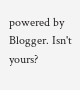powered by Blogger. Isn't yours?